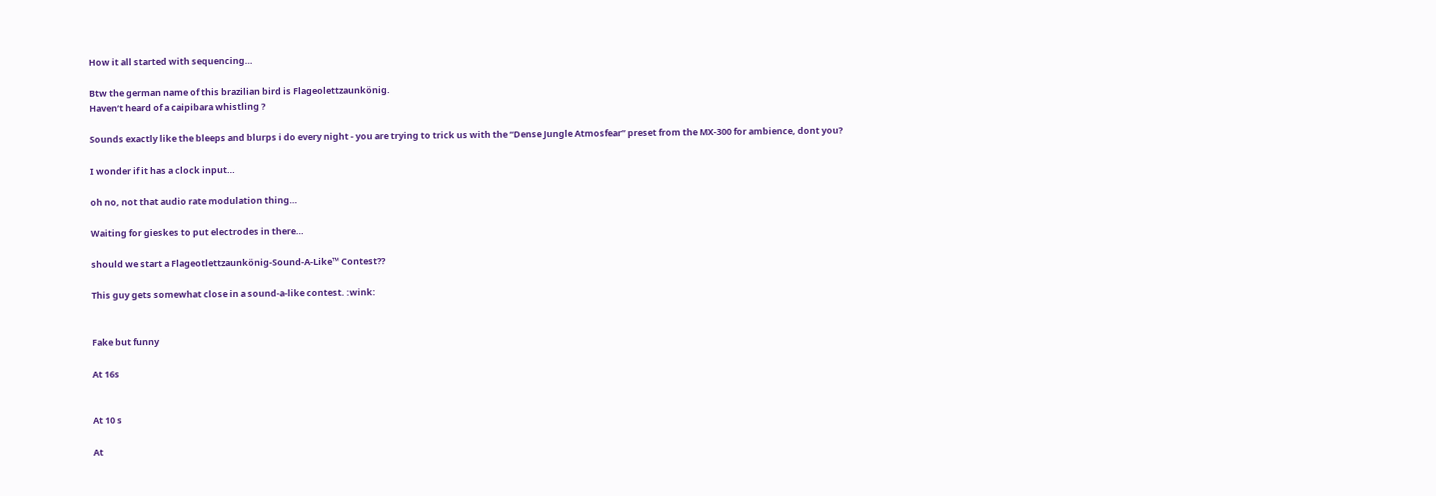How it all started with sequencing…

Btw the german name of this brazilian bird is Flageolettzaunkönig.
Haven’t heard of a caipibara whistling ?

Sounds exactly like the bleeps and blurps i do every night - you are trying to trick us with the “Dense Jungle Atmosfear” preset from the MX-300 for ambience, dont you?

I wonder if it has a clock input…

oh no, not that audio rate modulation thing…

Waiting for gieskes to put electrodes in there…

should we start a Flageotlettzaunkönig-Sound-A-Like™ Contest??

This guy gets somewhat close in a sound-a-like contest. :wink:


Fake but funny

At 16s


At 10 s

At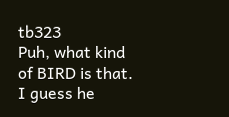tb323
Puh, what kind of BIRD is that.
I guess he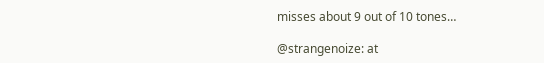misses about 9 out of 10 tones…

@strangenoize: at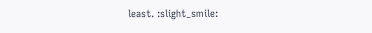least. :slight_smile: